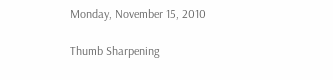Monday, November 15, 2010

Thumb Sharpening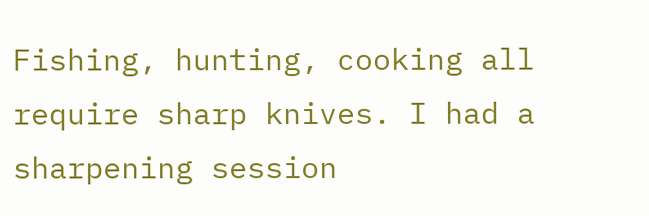Fishing, hunting, cooking all require sharp knives. I had a sharpening session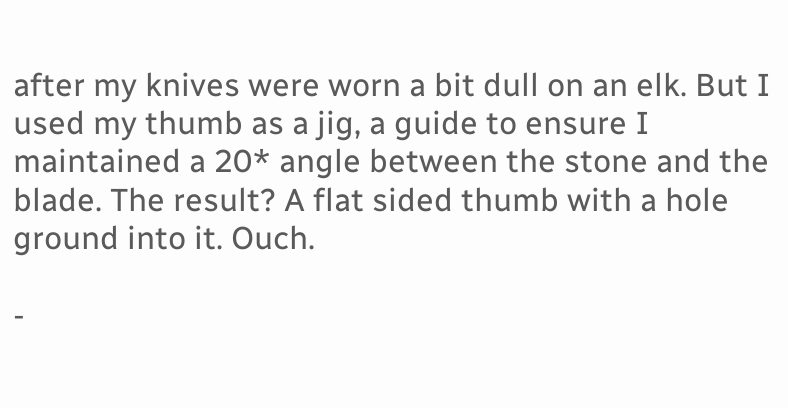after my knives were worn a bit dull on an elk. But I used my thumb as a jig, a guide to ensure I maintained a 20* angle between the stone and the blade. The result? A flat sided thumb with a hole ground into it. Ouch.

-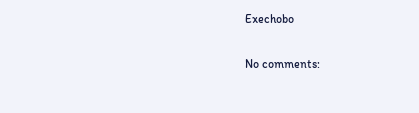Exechobo

No comments: